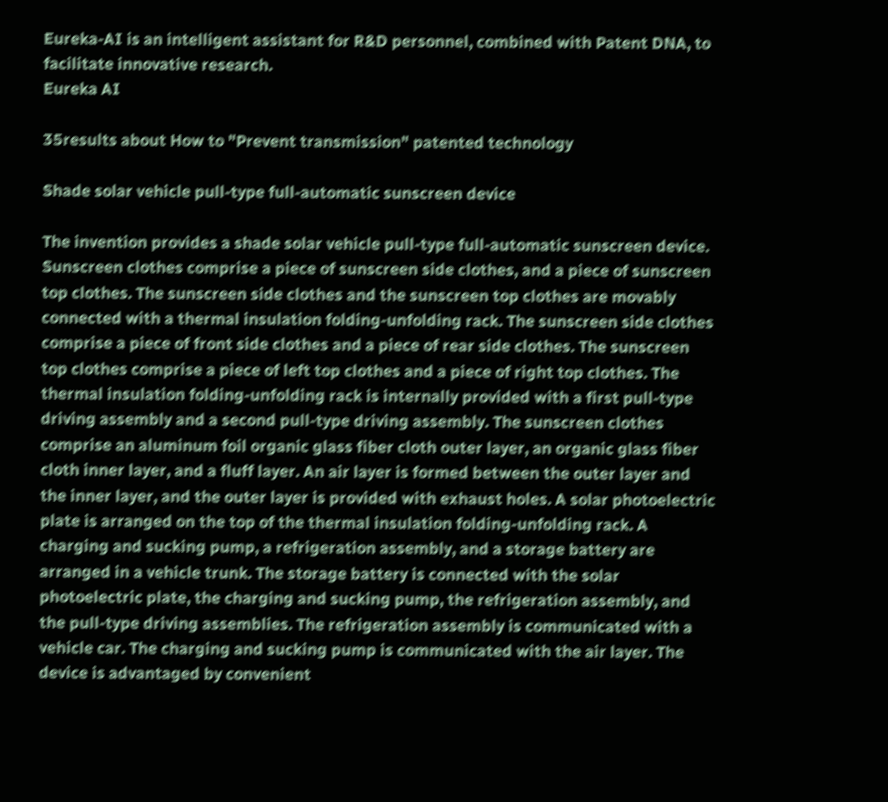Eureka-AI is an intelligent assistant for R&D personnel, combined with Patent DNA, to facilitate innovative research.
Eureka AI

35results about How to "Prevent transmission" patented technology

Shade solar vehicle pull-type full-automatic sunscreen device

The invention provides a shade solar vehicle pull-type full-automatic sunscreen device. Sunscreen clothes comprise a piece of sunscreen side clothes, and a piece of sunscreen top clothes. The sunscreen side clothes and the sunscreen top clothes are movably connected with a thermal insulation folding-unfolding rack. The sunscreen side clothes comprise a piece of front side clothes and a piece of rear side clothes. The sunscreen top clothes comprise a piece of left top clothes and a piece of right top clothes. The thermal insulation folding-unfolding rack is internally provided with a first pull-type driving assembly and a second pull-type driving assembly. The sunscreen clothes comprise an aluminum foil organic glass fiber cloth outer layer, an organic glass fiber cloth inner layer, and a fluff layer. An air layer is formed between the outer layer and the inner layer, and the outer layer is provided with exhaust holes. A solar photoelectric plate is arranged on the top of the thermal insulation folding-unfolding rack. A charging and sucking pump, a refrigeration assembly, and a storage battery are arranged in a vehicle trunk. The storage battery is connected with the solar photoelectric plate, the charging and sucking pump, the refrigeration assembly, and the pull-type driving assemblies. The refrigeration assembly is communicated with a vehicle car. The charging and sucking pump is communicated with the air layer. The device is advantaged by convenient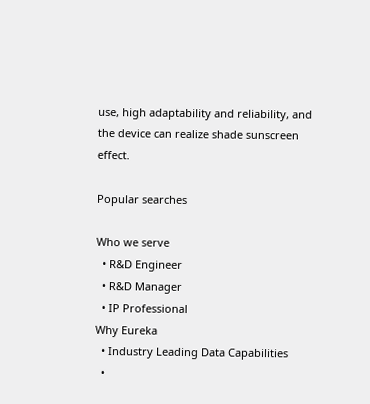use, high adaptability and reliability, and the device can realize shade sunscreen effect.

Popular searches

Who we serve
  • R&D Engineer
  • R&D Manager
  • IP Professional
Why Eureka
  • Industry Leading Data Capabilities
  •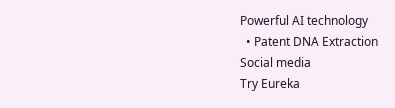Powerful AI technology
  • Patent DNA Extraction
Social media
Try Eureka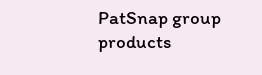PatSnap group products